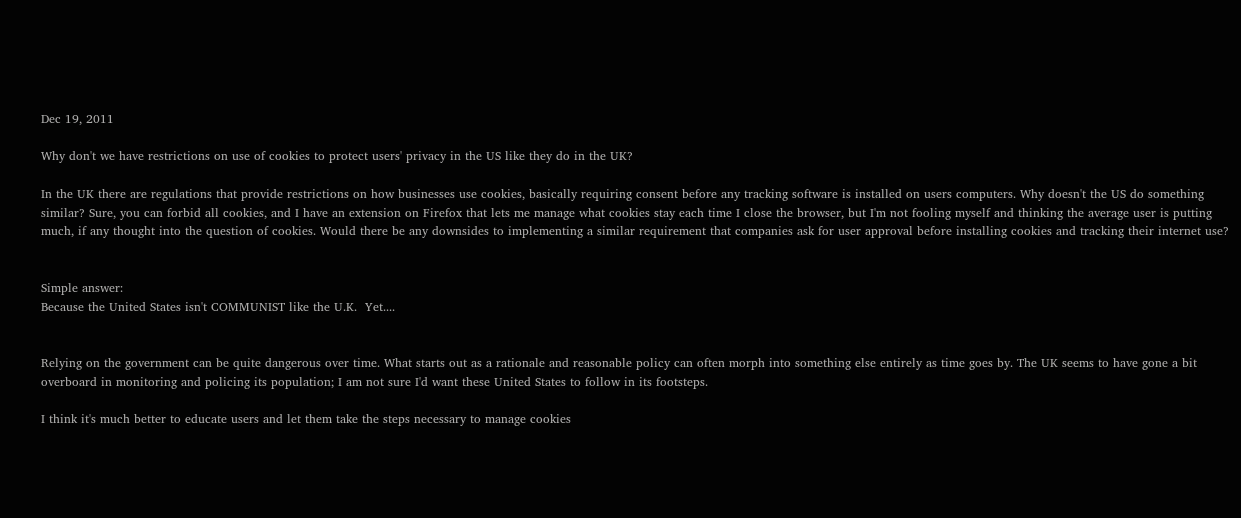Dec 19, 2011

Why don't we have restrictions on use of cookies to protect users' privacy in the US like they do in the UK?

In the UK there are regulations that provide restrictions on how businesses use cookies, basically requiring consent before any tracking software is installed on users computers. Why doesn't the US do something similar? Sure, you can forbid all cookies, and I have an extension on Firefox that lets me manage what cookies stay each time I close the browser, but I'm not fooling myself and thinking the average user is putting much, if any thought into the question of cookies. Would there be any downsides to implementing a similar requirement that companies ask for user approval before installing cookies and tracking their internet use?


Simple answer:
Because the United States isn't COMMUNIST like the U.K.  Yet....


Relying on the government can be quite dangerous over time. What starts out as a rationale and reasonable policy can often morph into something else entirely as time goes by. The UK seems to have gone a bit overboard in monitoring and policing its population; I am not sure I'd want these United States to follow in its footsteps.

I think it's much better to educate users and let them take the steps necessary to manage cookies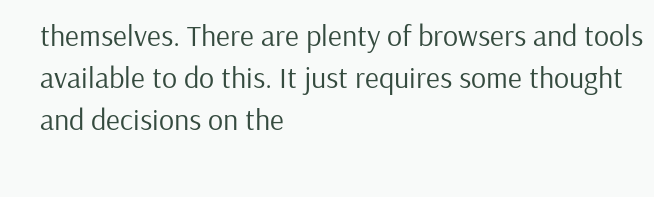themselves. There are plenty of browsers and tools available to do this. It just requires some thought and decisions on the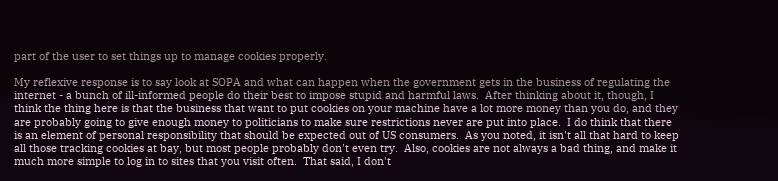part of the user to set things up to manage cookies properly.

My reflexive response is to say look at SOPA and what can happen when the government gets in the business of regulating the internet - a bunch of ill-informed people do their best to impose stupid and harmful laws.  After thinking about it, though, I think the thing here is that the business that want to put cookies on your machine have a lot more money than you do, and they are probably going to give enough money to politicians to make sure restrictions never are put into place.  I do think that there is an element of personal responsibility that should be expected out of US consumers.  As you noted, it isn't all that hard to keep all those tracking cookies at bay, but most people probably don't even try.  Also, cookies are not always a bad thing, and make it much more simple to log in to sites that you visit often.  That said, I don't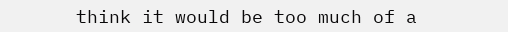think it would be too much of a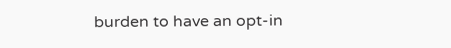burden to have an opt-in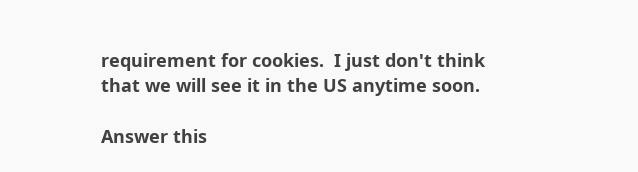requirement for cookies.  I just don't think that we will see it in the US anytime soon.

Answer this